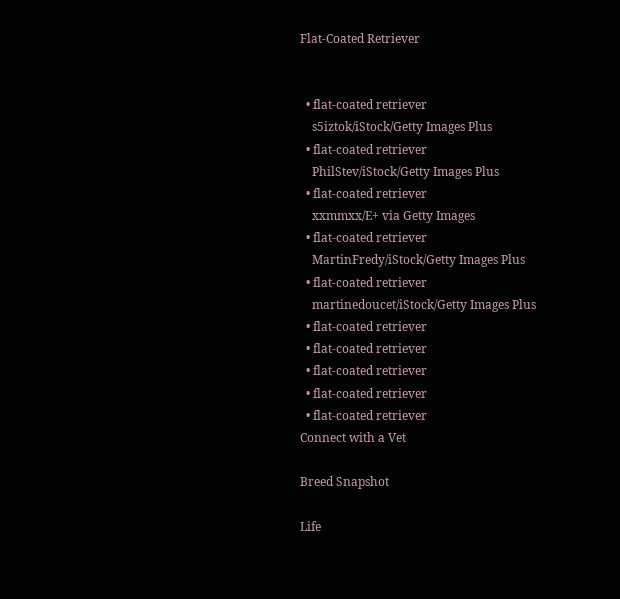Flat-Coated Retriever


  • flat-coated retriever
    s5iztok/iStock/Getty Images Plus
  • flat-coated retriever
    PhilStev/iStock/Getty Images Plus
  • flat-coated retriever
    xxmmxx/E+ via Getty Images
  • flat-coated retriever
    MartinFredy/iStock/Getty Images Plus
  • flat-coated retriever
    martinedoucet/iStock/Getty Images Plus
  • flat-coated retriever
  • flat-coated retriever
  • flat-coated retriever
  • flat-coated retriever
  • flat-coated retriever
Connect with a Vet

Breed Snapshot

Life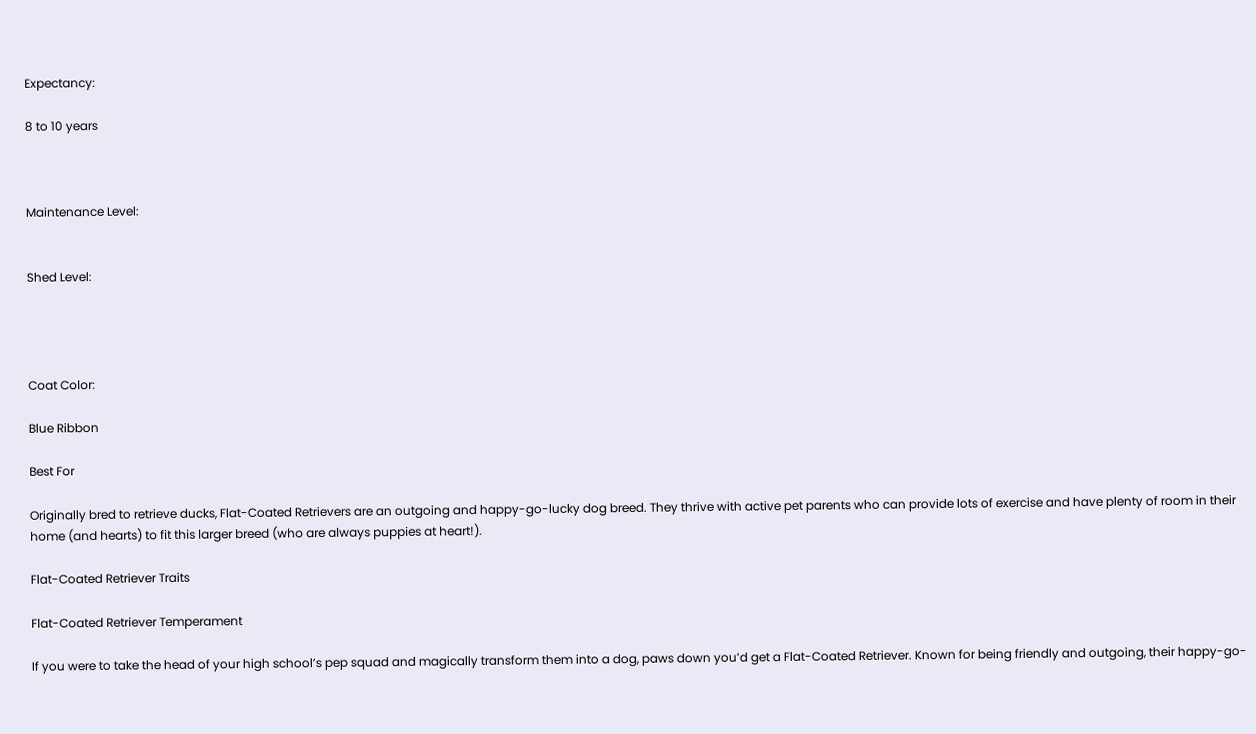Expectancy:

8 to 10 years



Maintenance Level:


Shed Level:




Coat Color:

Blue Ribbon

Best For

Originally bred to retrieve ducks, Flat-Coated Retrievers are an outgoing and happy-go-lucky dog breed. They thrive with active pet parents who can provide lots of exercise and have plenty of room in their home (and hearts) to fit this larger breed (who are always puppies at heart!).

Flat-Coated Retriever Traits

Flat-Coated Retriever Temperament

If you were to take the head of your high school’s pep squad and magically transform them into a dog, paws down you’d get a Flat-Coated Retriever. Known for being friendly and outgoing, their happy-go-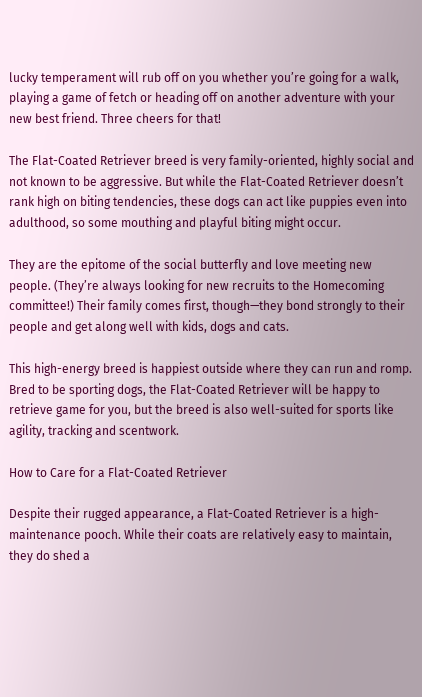lucky temperament will rub off on you whether you’re going for a walk, playing a game of fetch or heading off on another adventure with your new best friend. Three cheers for that!

The Flat-Coated Retriever breed is very family-oriented, highly social and not known to be aggressive. But while the Flat-Coated Retriever doesn’t rank high on biting tendencies, these dogs can act like puppies even into adulthood, so some mouthing and playful biting might occur.

They are the epitome of the social butterfly and love meeting new people. (They’re always looking for new recruits to the Homecoming committee!) Their family comes first, though—they bond strongly to their people and get along well with kids, dogs and cats.

This high-energy breed is happiest outside where they can run and romp. Bred to be sporting dogs, the Flat-Coated Retriever will be happy to retrieve game for you, but the breed is also well-suited for sports like agility, tracking and scentwork.

How to Care for a Flat-Coated Retriever

Despite their rugged appearance, a Flat-Coated Retriever is a high-maintenance pooch. While their coats are relatively easy to maintain, they do shed a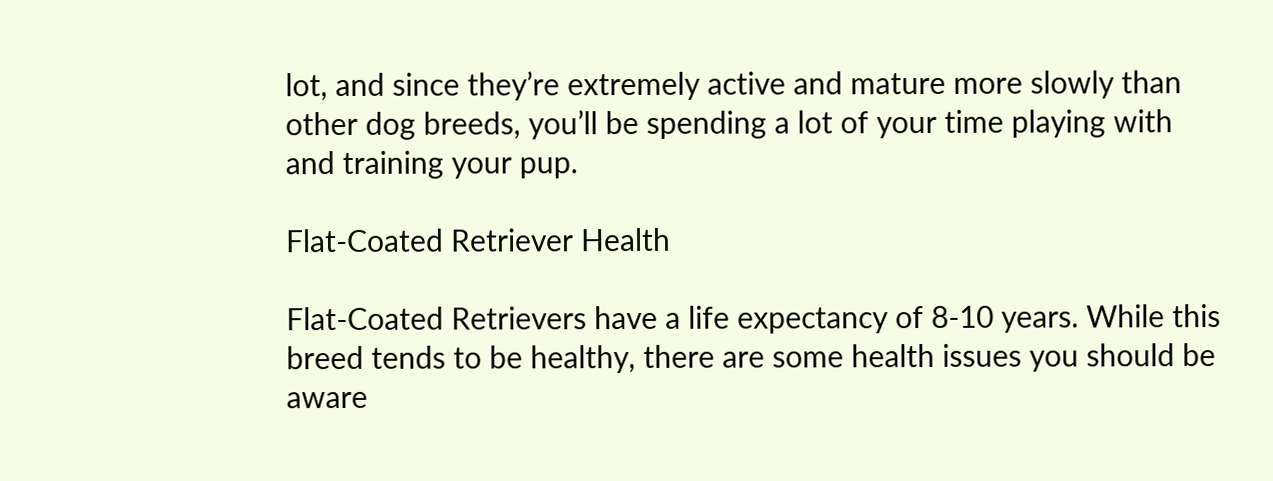lot, and since they’re extremely active and mature more slowly than other dog breeds, you’ll be spending a lot of your time playing with and training your pup.

Flat-Coated Retriever Health

Flat-Coated Retrievers have a life expectancy of 8-10 years. While this breed tends to be healthy, there are some health issues you should be aware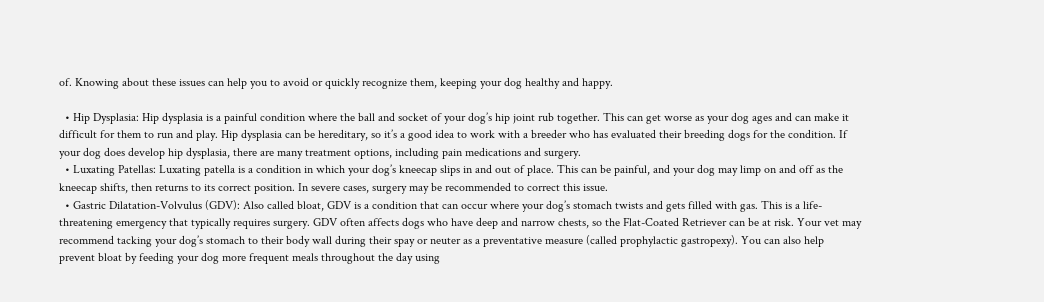of. Knowing about these issues can help you to avoid or quickly recognize them, keeping your dog healthy and happy.

  • Hip Dysplasia: Hip dysplasia is a painful condition where the ball and socket of your dog’s hip joint rub together. This can get worse as your dog ages and can make it difficult for them to run and play. Hip dysplasia can be hereditary, so it’s a good idea to work with a breeder who has evaluated their breeding dogs for the condition. If your dog does develop hip dysplasia, there are many treatment options, including pain medications and surgery.
  • Luxating Patellas: Luxating patella is a condition in which your dog’s kneecap slips in and out of place. This can be painful, and your dog may limp on and off as the kneecap shifts, then returns to its correct position. In severe cases, surgery may be recommended to correct this issue.
  • Gastric Dilatation-Volvulus (GDV): Also called bloat, GDV is a condition that can occur where your dog’s stomach twists and gets filled with gas. This is a life-threatening emergency that typically requires surgery. GDV often affects dogs who have deep and narrow chests, so the Flat-Coated Retriever can be at risk. Your vet may recommend tacking your dog’s stomach to their body wall during their spay or neuter as a preventative measure (called prophylactic gastropexy). You can also help prevent bloat by feeding your dog more frequent meals throughout the day using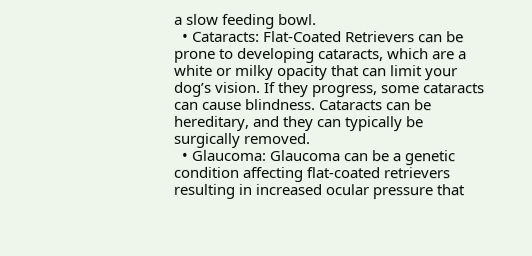a slow feeding bowl.
  • Cataracts: Flat-Coated Retrievers can be prone to developing cataracts, which are a white or milky opacity that can limit your dog’s vision. If they progress, some cataracts can cause blindness. Cataracts can be hereditary, and they can typically be surgically removed.
  • Glaucoma: Glaucoma can be a genetic condition affecting flat-coated retrievers resulting in increased ocular pressure that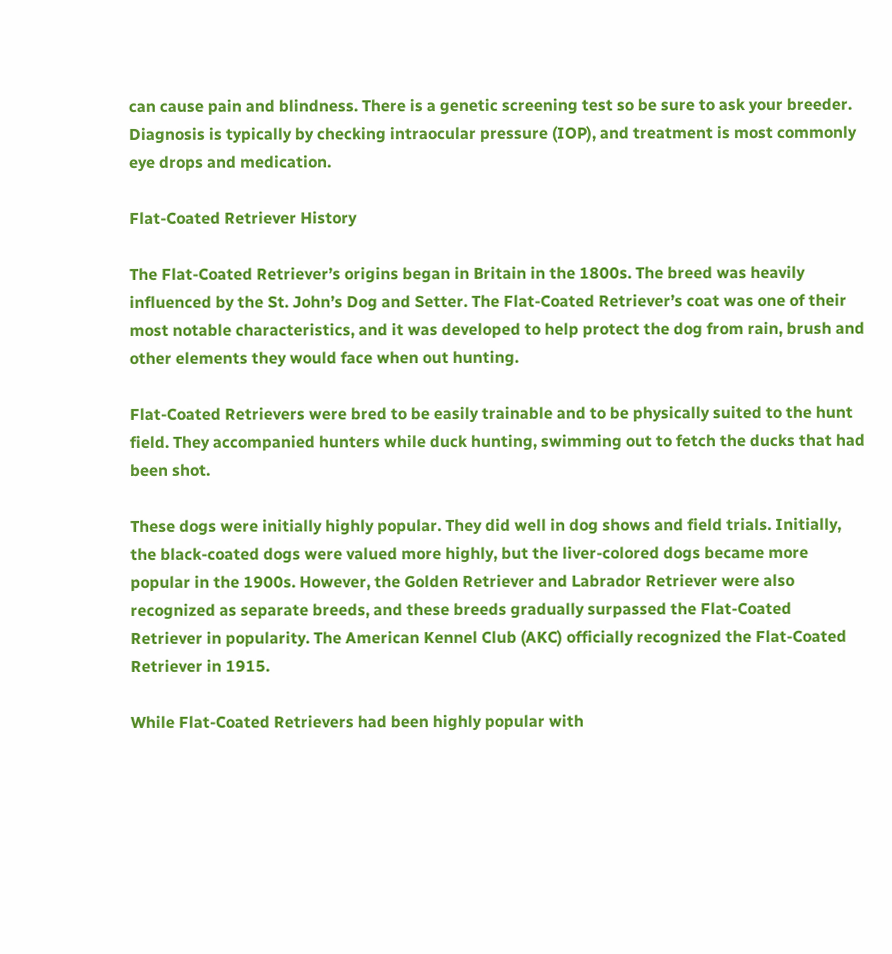can cause pain and blindness. There is a genetic screening test so be sure to ask your breeder.  Diagnosis is typically by checking intraocular pressure (IOP), and treatment is most commonly eye drops and medication.

Flat-Coated Retriever History

The Flat-Coated Retriever’s origins began in Britain in the 1800s. The breed was heavily influenced by the St. John’s Dog and Setter. The Flat-Coated Retriever’s coat was one of their most notable characteristics, and it was developed to help protect the dog from rain, brush and other elements they would face when out hunting.

Flat-Coated Retrievers were bred to be easily trainable and to be physically suited to the hunt field. They accompanied hunters while duck hunting, swimming out to fetch the ducks that had been shot.

These dogs were initially highly popular. They did well in dog shows and field trials. Initially, the black-coated dogs were valued more highly, but the liver-colored dogs became more popular in the 1900s. However, the Golden Retriever and Labrador Retriever were also recognized as separate breeds, and these breeds gradually surpassed the Flat-Coated Retriever in popularity. The American Kennel Club (AKC) officially recognized the Flat-Coated Retriever in 1915.

While Flat-Coated Retrievers had been highly popular with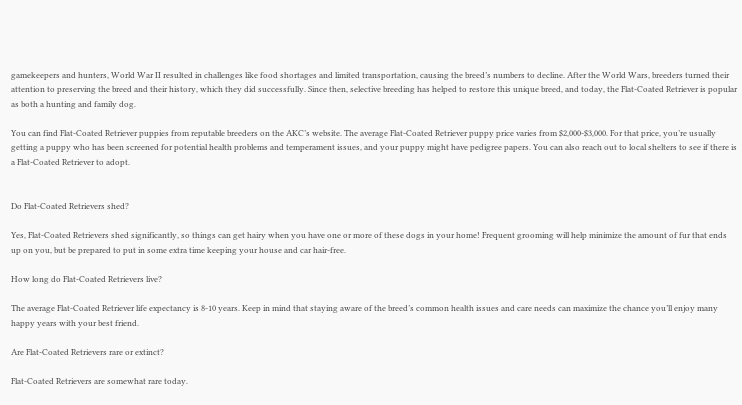gamekeepers and hunters, World War II resulted in challenges like food shortages and limited transportation, causing the breed’s numbers to decline. After the World Wars, breeders turned their attention to preserving the breed and their history, which they did successfully. Since then, selective breeding has helped to restore this unique breed, and today, the Flat-Coated Retriever is popular as both a hunting and family dog.

You can find Flat-Coated Retriever puppies from reputable breeders on the AKC’s website. The average Flat-Coated Retriever puppy price varies from $2,000-$3,000. For that price, you’re usually getting a puppy who has been screened for potential health problems and temperament issues, and your puppy might have pedigree papers. You can also reach out to local shelters to see if there is a Flat-Coated Retriever to adopt.


Do Flat-Coated Retrievers shed?

Yes, Flat-Coated Retrievers shed significantly, so things can get hairy when you have one or more of these dogs in your home! Frequent grooming will help minimize the amount of fur that ends up on you, but be prepared to put in some extra time keeping your house and car hair-free.

How long do Flat-Coated Retrievers live?

The average Flat-Coated Retriever life expectancy is 8-10 years. Keep in mind that staying aware of the breed’s common health issues and care needs can maximize the chance you’ll enjoy many happy years with your best friend.

Are Flat-Coated Retrievers rare or extinct?

Flat-Coated Retrievers are somewhat rare today.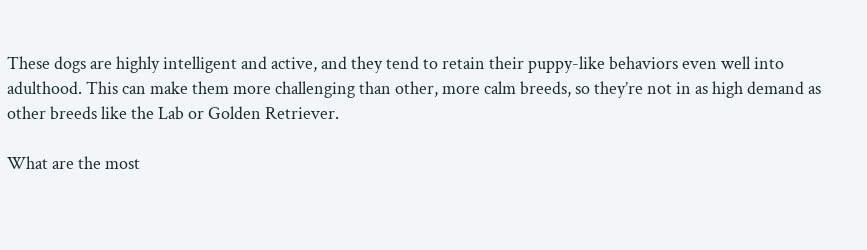These dogs are highly intelligent and active, and they tend to retain their puppy-like behaviors even well into adulthood. This can make them more challenging than other, more calm breeds, so they’re not in as high demand as other breeds like the Lab or Golden Retriever.

What are the most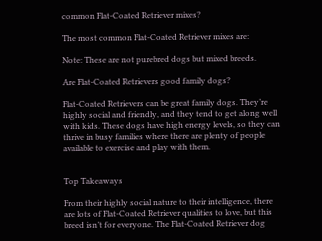common Flat-Coated Retriever mixes?

The most common Flat-Coated Retriever mixes are:

Note: These are not purebred dogs but mixed breeds.

Are Flat-Coated Retrievers good family dogs?

Flat-Coated Retrievers can be great family dogs. They’re highly social and friendly, and they tend to get along well with kids. These dogs have high energy levels, so they can thrive in busy families where there are plenty of people available to exercise and play with them.


Top Takeaways

From their highly social nature to their intelligence, there are lots of Flat-Coated Retriever qualities to love, but this breed isn’t for everyone. The Flat-Coated Retriever dog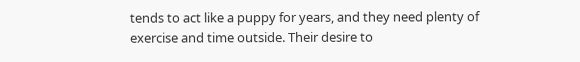tends to act like a puppy for years, and they need plenty of exercise and time outside. Their desire to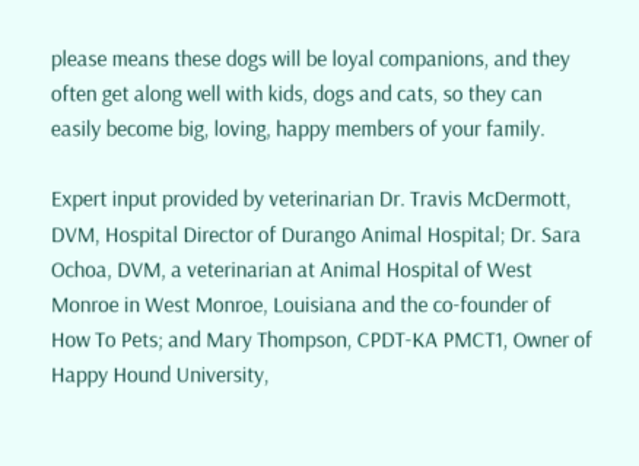please means these dogs will be loyal companions, and they often get along well with kids, dogs and cats, so they can easily become big, loving, happy members of your family.

Expert input provided by veterinarian Dr. Travis McDermott, DVM, Hospital Director of Durango Animal Hospital; Dr. Sara Ochoa, DVM, a veterinarian at Animal Hospital of West Monroe in West Monroe, Louisiana and the co-founder of How To Pets; and Mary Thompson, CPDT-KA PMCT1, Owner of Happy Hound University,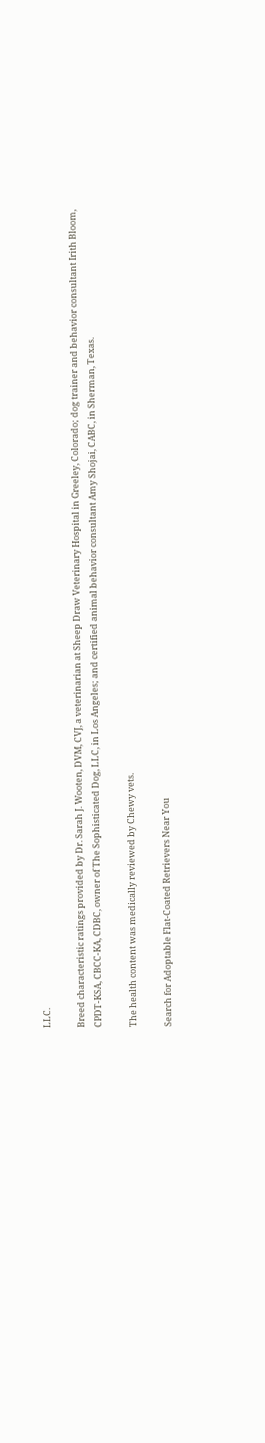LLC.

Breed characteristic ratings provided by Dr. Sarah J. Wooten, DVM, CVJ, a veterinarian at Sheep Draw Veterinary Hospital in Greeley, Colorado; dog trainer and behavior consultant Irith Bloom, CPDT-KSA, CBCC-KA, CDBC, owner of The Sophisticated Dog, LLC, in Los Angeles; and certified animal behavior consultant Amy Shojai, CABC, in Sherman, Texas.

The health content was medically reviewed by Chewy vets.

Search for Adoptable Flat-Coated Retrievers Near You